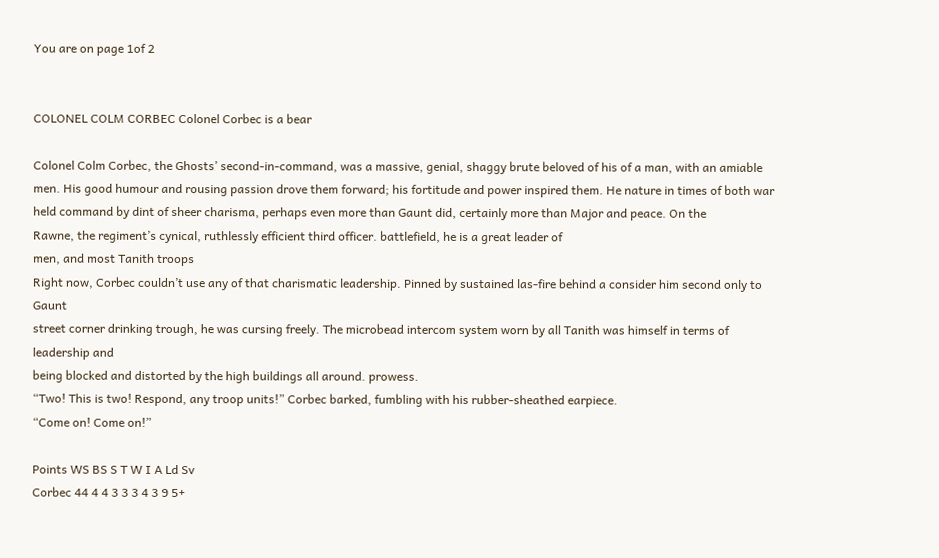You are on page 1of 2


COLONEL COLM CORBEC Colonel Corbec is a bear

Colonel Colm Corbec, the Ghosts’ second-in-command, was a massive, genial, shaggy brute beloved of his of a man, with an amiable
men. His good humour and rousing passion drove them forward; his fortitude and power inspired them. He nature in times of both war
held command by dint of sheer charisma, perhaps even more than Gaunt did, certainly more than Major and peace. On the
Rawne, the regiment’s cynical, ruthlessly efficient third officer. battlefield, he is a great leader of
men, and most Tanith troops
Right now, Corbec couldn’t use any of that charismatic leadership. Pinned by sustained las-fire behind a consider him second only to Gaunt
street corner drinking trough, he was cursing freely. The microbead intercom system worn by all Tanith was himself in terms of leadership and
being blocked and distorted by the high buildings all around. prowess.
“Two! This is two! Respond, any troop units!” Corbec barked, fumbling with his rubber-sheathed earpiece.
“Come on! Come on!”

Points WS BS S T W I A Ld Sv
Corbec 44 4 4 3 3 3 4 3 9 5+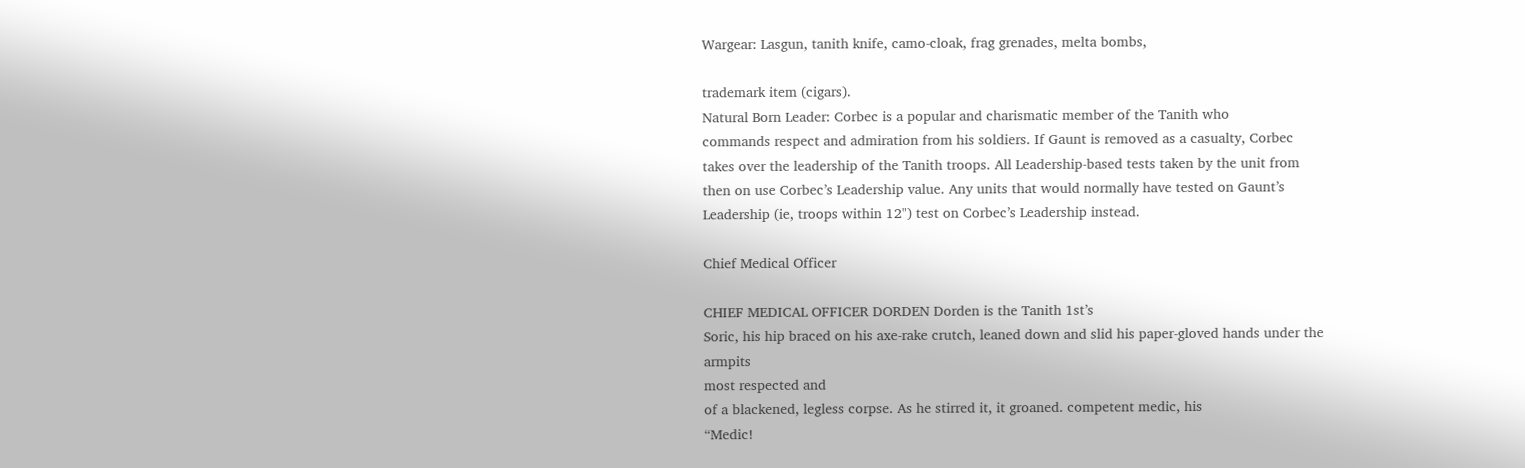Wargear: Lasgun, tanith knife, camo-cloak, frag grenades, melta bombs,

trademark item (cigars).
Natural Born Leader: Corbec is a popular and charismatic member of the Tanith who
commands respect and admiration from his soldiers. If Gaunt is removed as a casualty, Corbec
takes over the leadership of the Tanith troops. All Leadership-based tests taken by the unit from
then on use Corbec’s Leadership value. Any units that would normally have tested on Gaunt’s
Leadership (ie, troops within 12") test on Corbec’s Leadership instead.

Chief Medical Officer

CHIEF MEDICAL OFFICER DORDEN Dorden is the Tanith 1st’s
Soric, his hip braced on his axe-rake crutch, leaned down and slid his paper-gloved hands under the armpits
most respected and
of a blackened, legless corpse. As he stirred it, it groaned. competent medic, his
“Medic!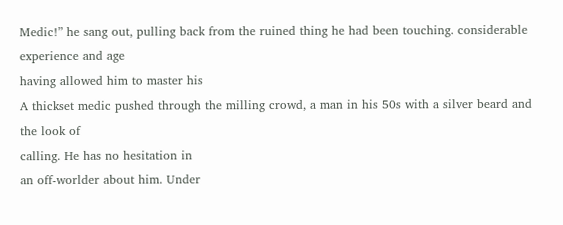Medic!” he sang out, pulling back from the ruined thing he had been touching. considerable experience and age
having allowed him to master his
A thickset medic pushed through the milling crowd, a man in his 50s with a silver beard and the look of
calling. He has no hesitation in
an off-worlder about him. Under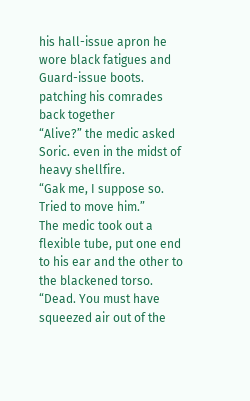his hall-issue apron he wore black fatigues and Guard-issue boots. patching his comrades back together
“Alive?” the medic asked Soric. even in the midst of heavy shellfire.
“Gak me, I suppose so. Tried to move him.”
The medic took out a flexible tube, put one end to his ear and the other to the blackened torso.
“Dead. You must have squeezed air out of the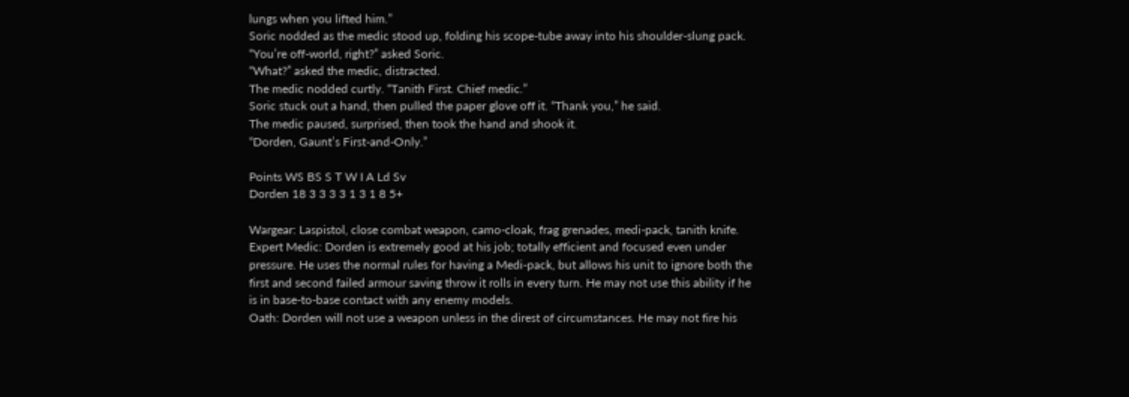lungs when you lifted him.”
Soric nodded as the medic stood up, folding his scope-tube away into his shoulder-slung pack.
“You’re off-world, right?” asked Soric.
“What?” asked the medic, distracted.
The medic nodded curtly. “Tanith First. Chief medic.”
Soric stuck out a hand, then pulled the paper glove off it. “Thank you,” he said.
The medic paused, surprised, then took the hand and shook it.
“Dorden, Gaunt’s First-and-Only.”

Points WS BS S T W I A Ld Sv
Dorden 18 3 3 3 3 1 3 1 8 5+

Wargear: Laspistol, close combat weapon, camo-cloak, frag grenades, medi-pack, tanith knife.
Expert Medic: Dorden is extremely good at his job; totally efficient and focused even under
pressure. He uses the normal rules for having a Medi-pack, but allows his unit to ignore both the
first and second failed armour saving throw it rolls in every turn. He may not use this ability if he
is in base-to-base contact with any enemy models.
Oath: Dorden will not use a weapon unless in the direst of circumstances. He may not fire his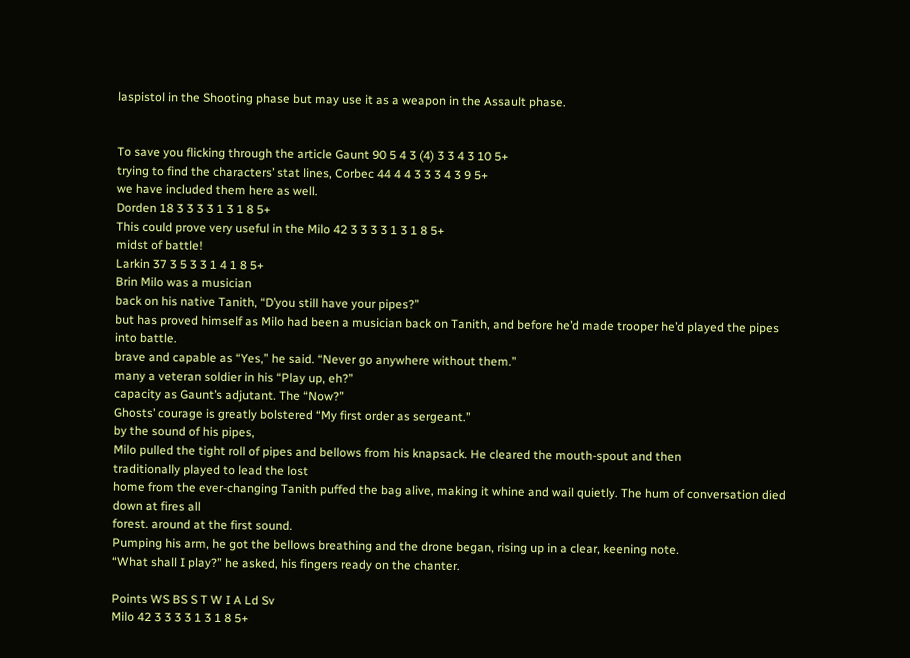laspistol in the Shooting phase but may use it as a weapon in the Assault phase.


To save you flicking through the article Gaunt 90 5 4 3 (4) 3 3 4 3 10 5+
trying to find the characters’ stat lines, Corbec 44 4 4 3 3 3 4 3 9 5+
we have included them here as well.
Dorden 18 3 3 3 3 1 3 1 8 5+
This could prove very useful in the Milo 42 3 3 3 3 1 3 1 8 5+
midst of battle!
Larkin 37 3 5 3 3 1 4 1 8 5+
Brin Milo was a musician
back on his native Tanith, “D’you still have your pipes?”
but has proved himself as Milo had been a musician back on Tanith, and before he’d made trooper he’d played the pipes into battle.
brave and capable as “Yes,” he said. “Never go anywhere without them.”
many a veteran soldier in his “Play up, eh?”
capacity as Gaunt’s adjutant. The “Now?”
Ghosts’ courage is greatly bolstered “My first order as sergeant.”
by the sound of his pipes,
Milo pulled the tight roll of pipes and bellows from his knapsack. He cleared the mouth-spout and then
traditionally played to lead the lost
home from the ever-changing Tanith puffed the bag alive, making it whine and wail quietly. The hum of conversation died down at fires all
forest. around at the first sound.
Pumping his arm, he got the bellows breathing and the drone began, rising up in a clear, keening note.
“What shall I play?” he asked, his fingers ready on the chanter.

Points WS BS S T W I A Ld Sv
Milo 42 3 3 3 3 1 3 1 8 5+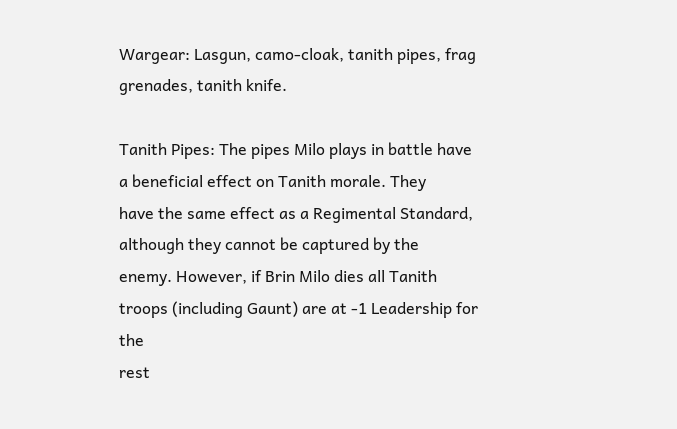Wargear: Lasgun, camo-cloak, tanith pipes, frag grenades, tanith knife.

Tanith Pipes: The pipes Milo plays in battle have a beneficial effect on Tanith morale. They
have the same effect as a Regimental Standard, although they cannot be captured by the
enemy. However, if Brin Milo dies all Tanith troops (including Gaunt) are at -1 Leadership for the
rest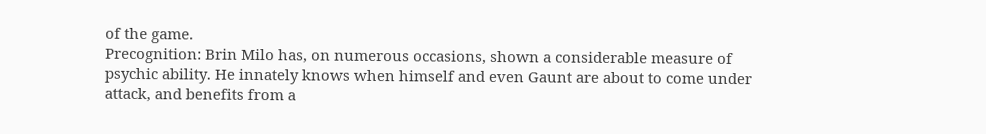of the game.
Precognition: Brin Milo has, on numerous occasions, shown a considerable measure of
psychic ability. He innately knows when himself and even Gaunt are about to come under
attack, and benefits from a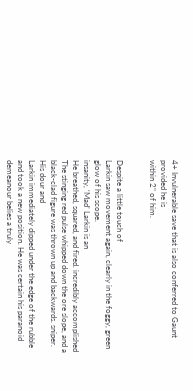4+ Invulnerable save that is also conferred to Gaunt provided he is
within 2" of him.


Despite a little touch of
Larkin saw movement again, clearly in the foggy, green glow of his scope.
insanity, ‘Mad’ Larkin is an
He breathed, squared, and fired. incredibly accomplished
The stinging red pulse whipped down the ore slope, and a black-clad figure was thrown up and backwards. sniper. His dour and
Larkin immediately dipped under the edge of the rubble and took a new position. He was certain his paranoid demeanour belies a truly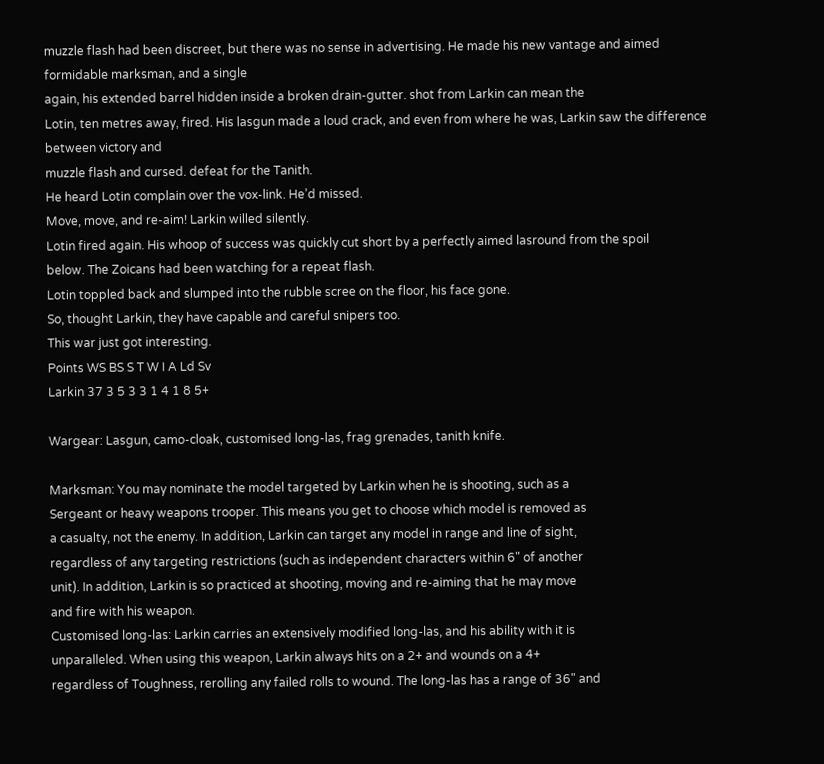muzzle flash had been discreet, but there was no sense in advertising. He made his new vantage and aimed formidable marksman, and a single
again, his extended barrel hidden inside a broken drain-gutter. shot from Larkin can mean the
Lotin, ten metres away, fired. His lasgun made a loud crack, and even from where he was, Larkin saw the difference between victory and
muzzle flash and cursed. defeat for the Tanith.
He heard Lotin complain over the vox-link. He’d missed.
Move, move, and re-aim! Larkin willed silently.
Lotin fired again. His whoop of success was quickly cut short by a perfectly aimed lasround from the spoil
below. The Zoicans had been watching for a repeat flash.
Lotin toppled back and slumped into the rubble scree on the floor, his face gone.
So, thought Larkin, they have capable and careful snipers too.
This war just got interesting.
Points WS BS S T W I A Ld Sv
Larkin 37 3 5 3 3 1 4 1 8 5+

Wargear: Lasgun, camo-cloak, customised long-las, frag grenades, tanith knife.

Marksman: You may nominate the model targeted by Larkin when he is shooting, such as a
Sergeant or heavy weapons trooper. This means you get to choose which model is removed as
a casualty, not the enemy. In addition, Larkin can target any model in range and line of sight,
regardless of any targeting restrictions (such as independent characters within 6" of another
unit). In addition, Larkin is so practiced at shooting, moving and re-aiming that he may move
and fire with his weapon.
Customised long-las: Larkin carries an extensively modified long-las, and his ability with it is
unparalleled. When using this weapon, Larkin always hits on a 2+ and wounds on a 4+
regardless of Toughness, rerolling any failed rolls to wound. The long-las has a range of 36" and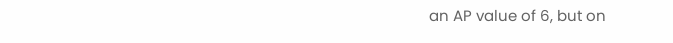an AP value of 6, but on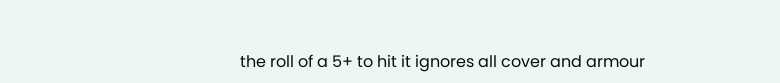the roll of a 5+ to hit it ignores all cover and armour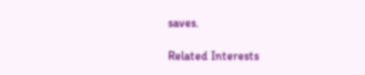saves.

Related Interests